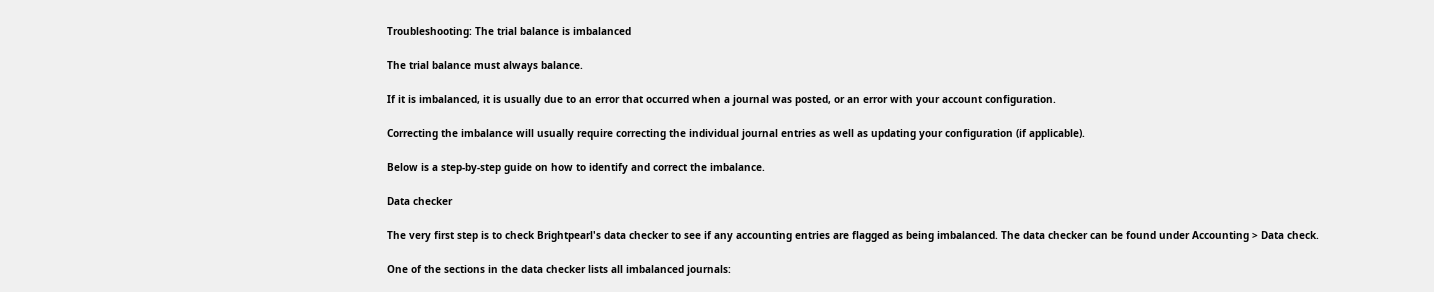Troubleshooting: The trial balance is imbalanced

The trial balance must always balance.

If it is imbalanced, it is usually due to an error that occurred when a journal was posted, or an error with your account configuration.

Correcting the imbalance will usually require correcting the individual journal entries as well as updating your configuration (if applicable).

Below is a step-by-step guide on how to identify and correct the imbalance.

Data checker

The very first step is to check Brightpearl's data checker to see if any accounting entries are flagged as being imbalanced. The data checker can be found under Accounting > Data check.

One of the sections in the data checker lists all imbalanced journals: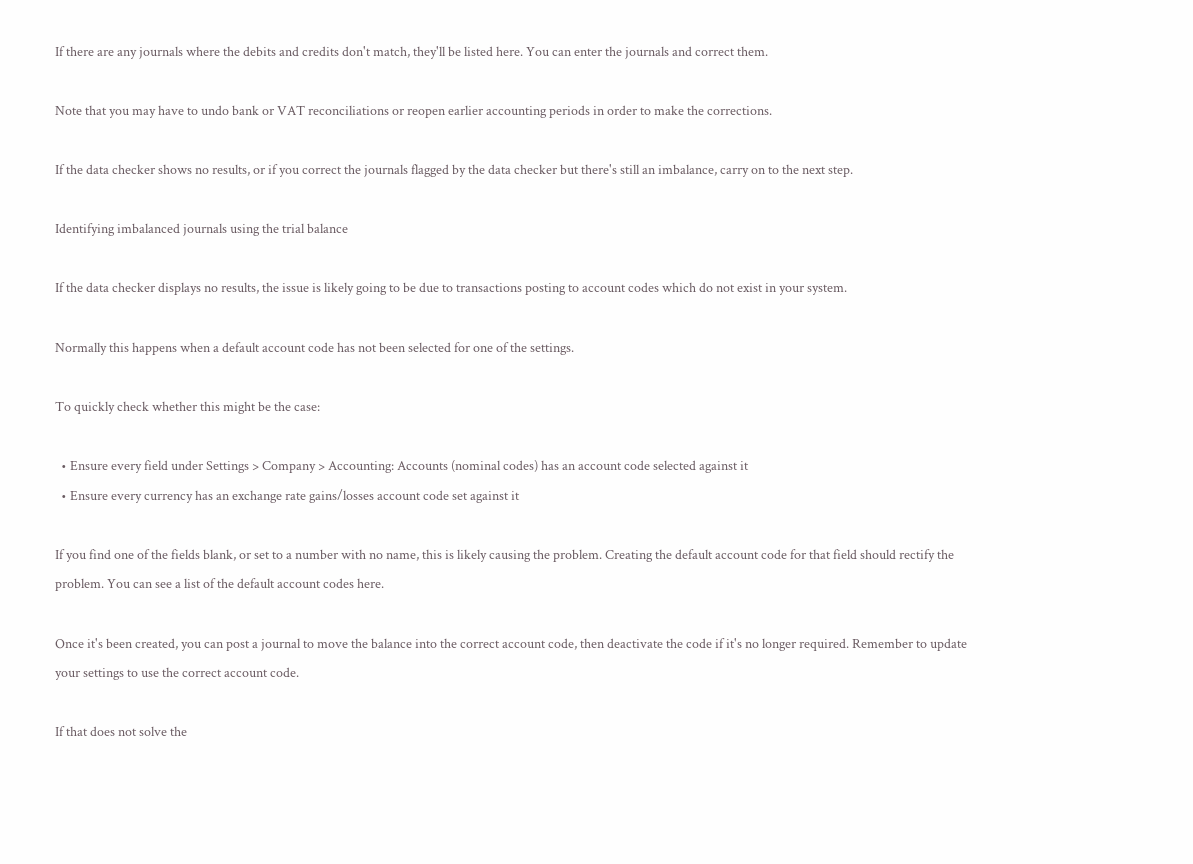If there are any journals where the debits and credits don't match, they'll be listed here. You can enter the journals and correct them.

Note that you may have to undo bank or VAT reconciliations or reopen earlier accounting periods in order to make the corrections.

If the data checker shows no results, or if you correct the journals flagged by the data checker but there's still an imbalance, carry on to the next step.

Identifying imbalanced journals using the trial balance

If the data checker displays no results, the issue is likely going to be due to transactions posting to account codes which do not exist in your system.

Normally this happens when a default account code has not been selected for one of the settings.

To quickly check whether this might be the case:

  • Ensure every field under Settings > Company > Accounting: Accounts (nominal codes) has an account code selected against it
  • Ensure every currency has an exchange rate gains/losses account code set against it

If you find one of the fields blank, or set to a number with no name, this is likely causing the problem. Creating the default account code for that field should rectify the problem. You can see a list of the default account codes here.

Once it's been created, you can post a journal to move the balance into the correct account code, then deactivate the code if it's no longer required. Remember to update your settings to use the correct account code.

If that does not solve the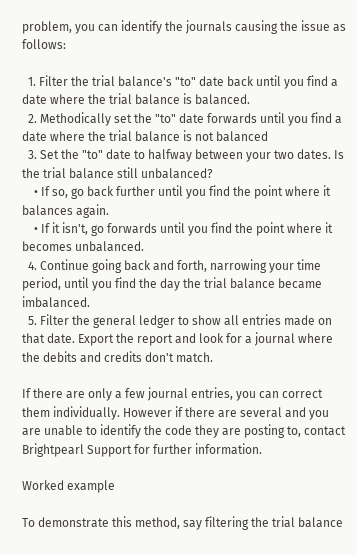problem, you can identify the journals causing the issue as follows:

  1. Filter the trial balance's "to" date back until you find a date where the trial balance is balanced.
  2. Methodically set the "to" date forwards until you find a date where the trial balance is not balanced
  3. Set the "to" date to halfway between your two dates. Is the trial balance still unbalanced?
    • If so, go back further until you find the point where it balances again.
    • If it isn't, go forwards until you find the point where it becomes unbalanced.
  4. Continue going back and forth, narrowing your time period, until you find the day the trial balance became imbalanced.
  5. Filter the general ledger to show all entries made on that date. Export the report and look for a journal where the debits and credits don't match.

If there are only a few journal entries, you can correct them individually. However if there are several and you are unable to identify the code they are posting to, contact Brightpearl Support for further information.

Worked example

To demonstrate this method, say filtering the trial balance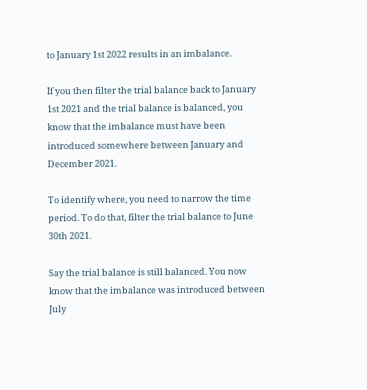to January 1st 2022 results in an imbalance.

If you then filter the trial balance back to January 1st 2021 and the trial balance is balanced, you know that the imbalance must have been introduced somewhere between January and December 2021.

To identify where, you need to narrow the time period. To do that, filter the trial balance to June 30th 2021.

Say the trial balance is still balanced. You now know that the imbalance was introduced between July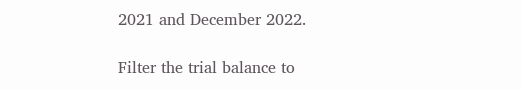2021 and December 2022.

Filter the trial balance to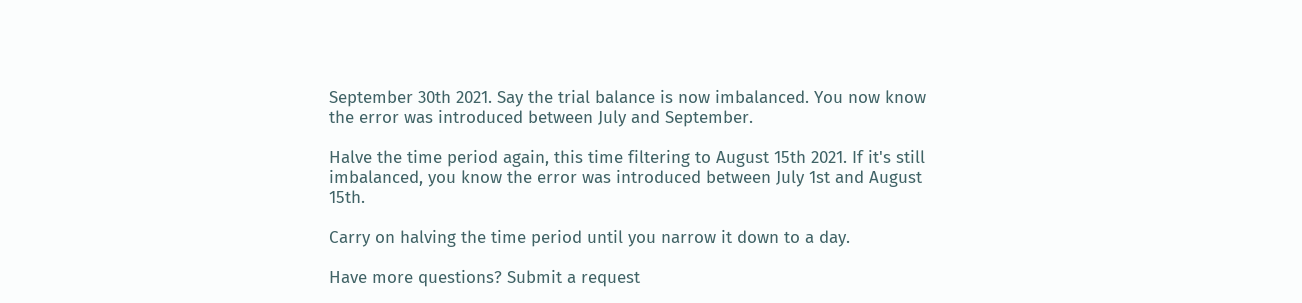September 30th 2021. Say the trial balance is now imbalanced. You now know the error was introduced between July and September.

Halve the time period again, this time filtering to August 15th 2021. If it's still imbalanced, you know the error was introduced between July 1st and August 15th.

Carry on halving the time period until you narrow it down to a day.

Have more questions? Submit a request